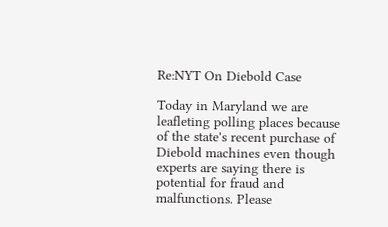Re:NYT On Diebold Case

Today in Maryland we are leafleting polling places because of the state's recent purchase of Diebold machines even though experts are saying there is potential for fraud and malfunctions. Please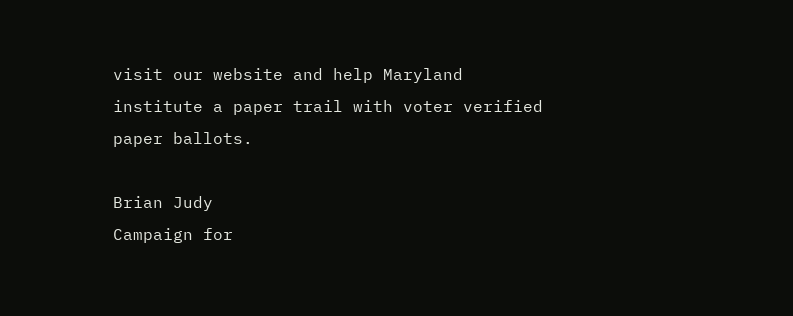visit our website and help Maryland institute a paper trail with voter verified paper ballots.

Brian Judy
Campaign for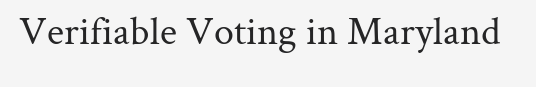Verifiable Voting in Maryland